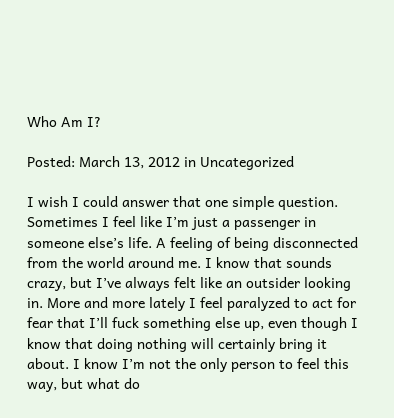Who Am I?

Posted: March 13, 2012 in Uncategorized

I wish I could answer that one simple question. Sometimes I feel like I’m just a passenger in someone else’s life. A feeling of being disconnected from the world around me. I know that sounds crazy, but I’ve always felt like an outsider looking in. More and more lately I feel paralyzed to act for fear that I’ll fuck something else up, even though I know that doing nothing will certainly bring it about. I know I’m not the only person to feel this way, but what do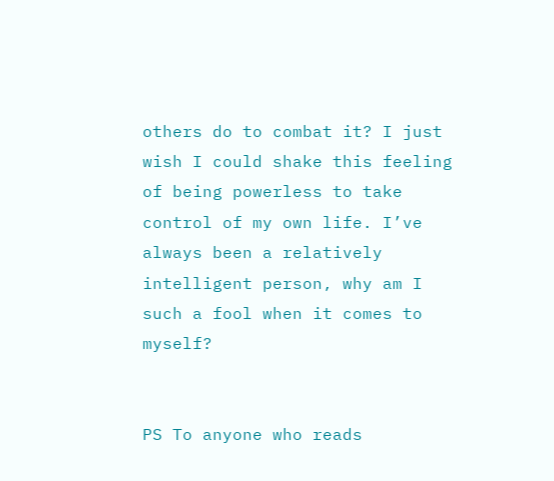others do to combat it? I just wish I could shake this feeling of being powerless to take control of my own life. I’ve always been a relatively intelligent person, why am I such a fool when it comes to myself?


PS To anyone who reads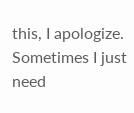this, I apologize. Sometimes I just need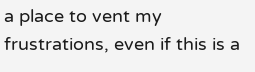a place to vent my frustrations, even if this is a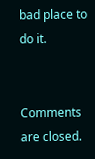bad place to do it.


Comments are closed.